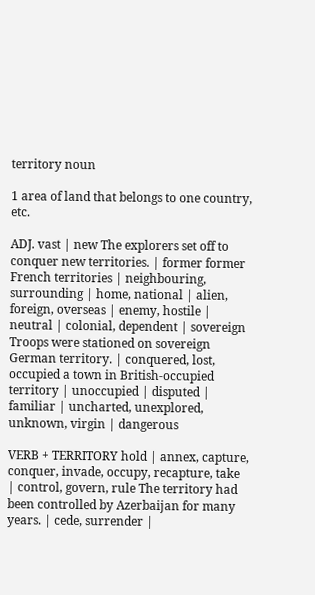territory noun

1 area of land that belongs to one country, etc.

ADJ. vast | new The explorers set off to conquer new territories. | former former French territories | neighbouring, surrounding | home, national | alien, foreign, overseas | enemy, hostile | neutral | colonial, dependent | sovereign Troops were stationed on sovereign German territory. | conquered, lost, occupied a town in British-occupied territory | unoccupied | disputed | familiar | uncharted, unexplored, unknown, virgin | dangerous

VERB + TERRITORY hold | annex, capture, conquer, invade, occupy, recapture, take | control, govern, rule The territory had been controlled by Azerbaijan for many years. | cede, surrender |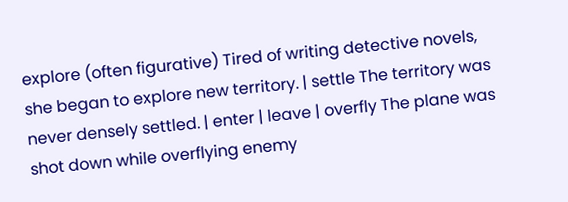explore (often figurative) Tired of writing detective novels, she began to explore new territory. | settle The territory was never densely settled. | enter | leave | overfly The plane was shot down while overflying enemy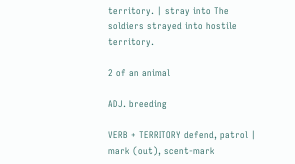territory. | stray into The soldiers strayed into hostile territory.

2 of an animal

ADJ. breeding

VERB + TERRITORY defend, patrol | mark (out), scent-mark